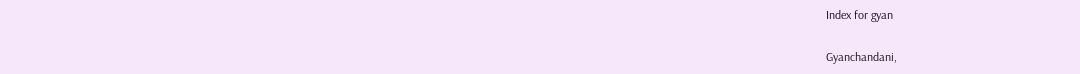Index for gyan

Gyanchandani,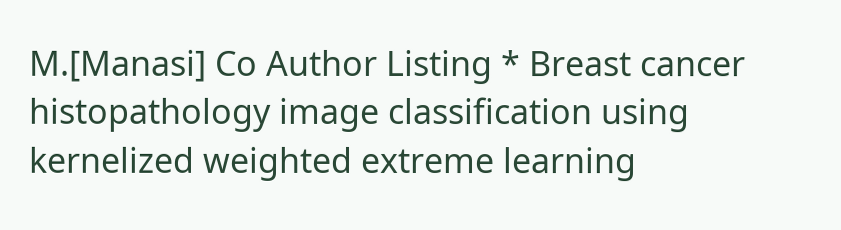M.[Manasi] Co Author Listing * Breast cancer histopathology image classification using kernelized weighted extreme learning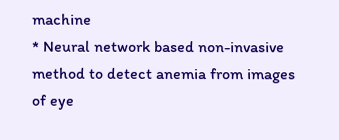machine
* Neural network based non-invasive method to detect anemia from images of eye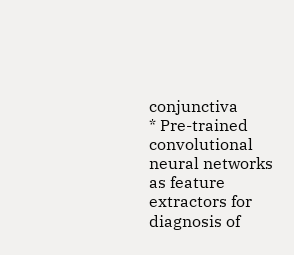conjunctiva
* Pre-trained convolutional neural networks as feature extractors for diagnosis of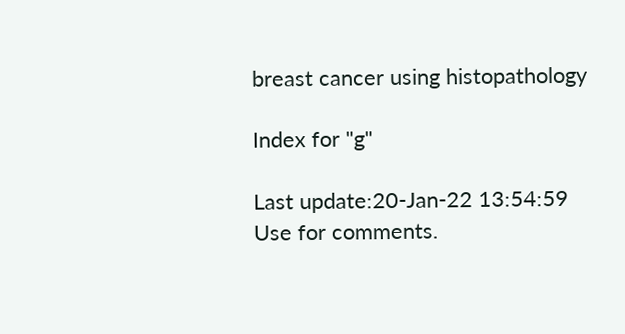breast cancer using histopathology

Index for "g"

Last update:20-Jan-22 13:54:59
Use for comments.